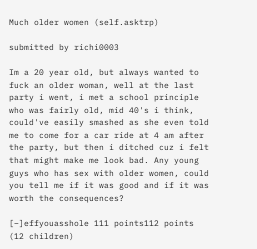Much older women (self.asktrp)

submitted by richi0003

Im a 20 year old, but always wanted to fuck an older woman, well at the last party i went, i met a school principle who was fairly old, mid 40's i think, could've easily smashed as she even told me to come for a car ride at 4 am after the party, but then i ditched cuz i felt that might make me look bad. Any young guys who has sex with older women, could you tell me if it was good and if it was worth the consequences?

[–]effyouasshole 111 points112 points  (12 children)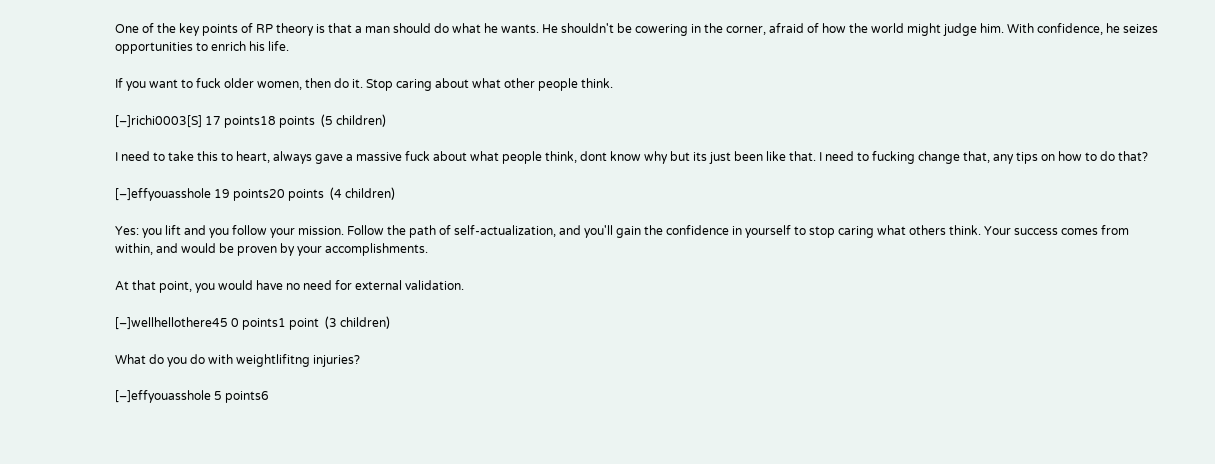One of the key points of RP theory is that a man should do what he wants. He shouldn't be cowering in the corner, afraid of how the world might judge him. With confidence, he seizes opportunities to enrich his life.

If you want to fuck older women, then do it. Stop caring about what other people think.

[–]richi0003[S] 17 points18 points  (5 children)

I need to take this to heart, always gave a massive fuck about what people think, dont know why but its just been like that. I need to fucking change that, any tips on how to do that?

[–]effyouasshole 19 points20 points  (4 children)

Yes: you lift and you follow your mission. Follow the path of self-actualization, and you'll gain the confidence in yourself to stop caring what others think. Your success comes from within, and would be proven by your accomplishments.

At that point, you would have no need for external validation.

[–]wellhellothere45 0 points1 point  (3 children)

What do you do with weightlifitng injuries?

[–]effyouasshole 5 points6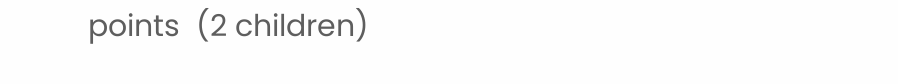points  (2 children)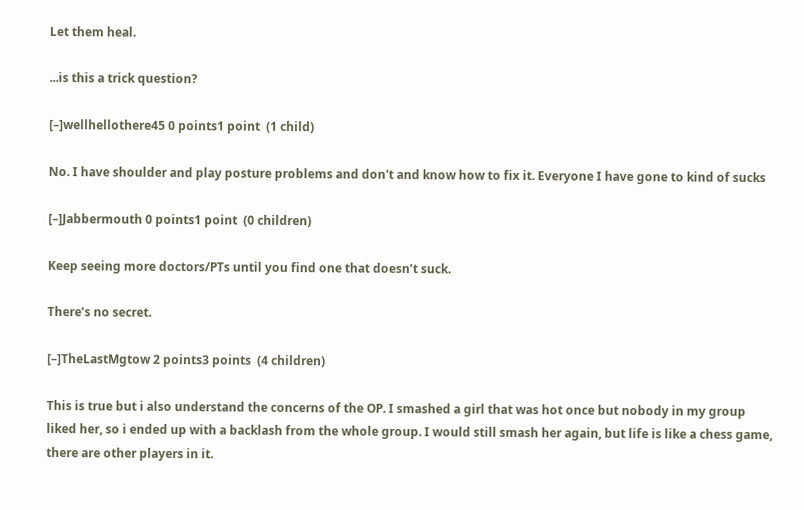Let them heal.

...is this a trick question?

[–]wellhellothere45 0 points1 point  (1 child)

No. I have shoulder and play posture problems and don't and know how to fix it. Everyone I have gone to kind of sucks

[–]Jabbermouth 0 points1 point  (0 children)

Keep seeing more doctors/PTs until you find one that doesn’t suck.

There’s no secret.

[–]TheLastMgtow 2 points3 points  (4 children)

This is true but i also understand the concerns of the OP. I smashed a girl that was hot once but nobody in my group liked her, so i ended up with a backlash from the whole group. I would still smash her again, but life is like a chess game, there are other players in it.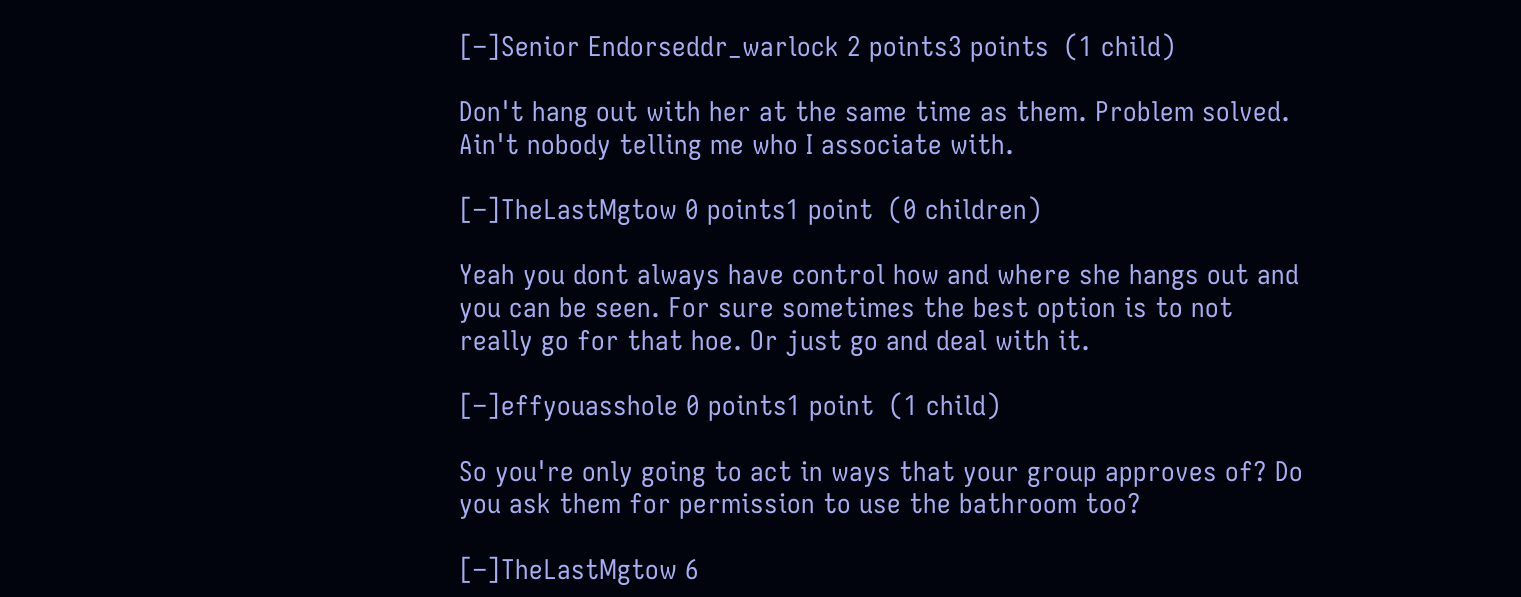[–]Senior Endorseddr_warlock 2 points3 points  (1 child)

Don't hang out with her at the same time as them. Problem solved. Ain't nobody telling me who I associate with.

[–]TheLastMgtow 0 points1 point  (0 children)

Yeah you dont always have control how and where she hangs out and you can be seen. For sure sometimes the best option is to not really go for that hoe. Or just go and deal with it.

[–]effyouasshole 0 points1 point  (1 child)

So you're only going to act in ways that your group approves of? Do you ask them for permission to use the bathroom too?

[–]TheLastMgtow 6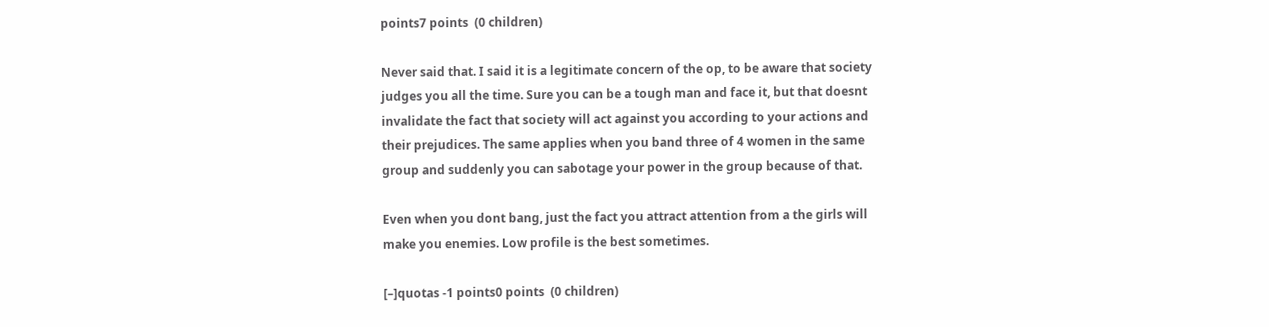points7 points  (0 children)

Never said that. I said it is a legitimate concern of the op, to be aware that society judges you all the time. Sure you can be a tough man and face it, but that doesnt invalidate the fact that society will act against you according to your actions and their prejudices. The same applies when you band three of 4 women in the same group and suddenly you can sabotage your power in the group because of that.

Even when you dont bang, just the fact you attract attention from a the girls will make you enemies. Low profile is the best sometimes.

[–]quotas -1 points0 points  (0 children)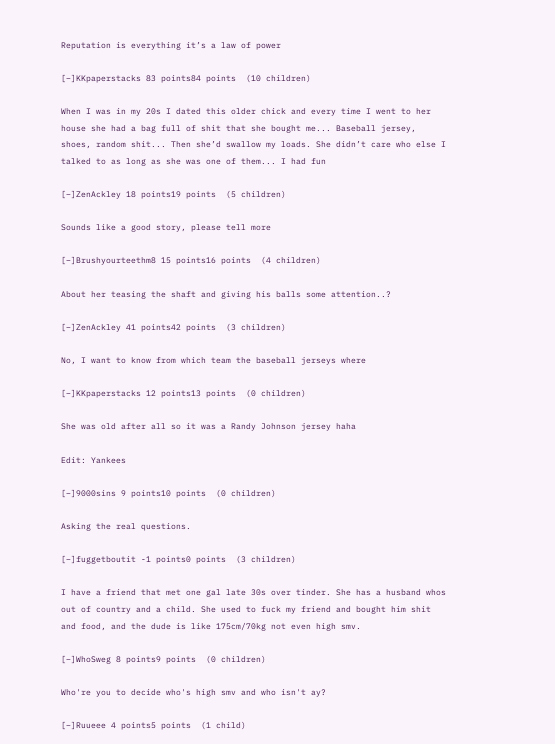Reputation is everything it’s a law of power

[–]KKpaperstacks 83 points84 points  (10 children)

When I was in my 20s I dated this older chick and every time I went to her house she had a bag full of shit that she bought me... Baseball jersey, shoes, random shit... Then she’d swallow my loads. She didn’t care who else I talked to as long as she was one of them... I had fun

[–]ZenAckley 18 points19 points  (5 children)

Sounds like a good story, please tell more

[–]Brushyourteethm8 15 points16 points  (4 children)

About her teasing the shaft and giving his balls some attention..?

[–]ZenAckley 41 points42 points  (3 children)

No, I want to know from which team the baseball jerseys where

[–]KKpaperstacks 12 points13 points  (0 children)

She was old after all so it was a Randy Johnson jersey haha

Edit: Yankees

[–]9000sins 9 points10 points  (0 children)

Asking the real questions.

[–]fuggetboutit -1 points0 points  (3 children)

I have a friend that met one gal late 30s over tinder. She has a husband whos out of country and a child. She used to fuck my friend and bought him shit and food, and the dude is like 175cm/70kg not even high smv.

[–]WhoSweg 8 points9 points  (0 children)

Who're you to decide who's high smv and who isn't ay?

[–]Ruueee 4 points5 points  (1 child)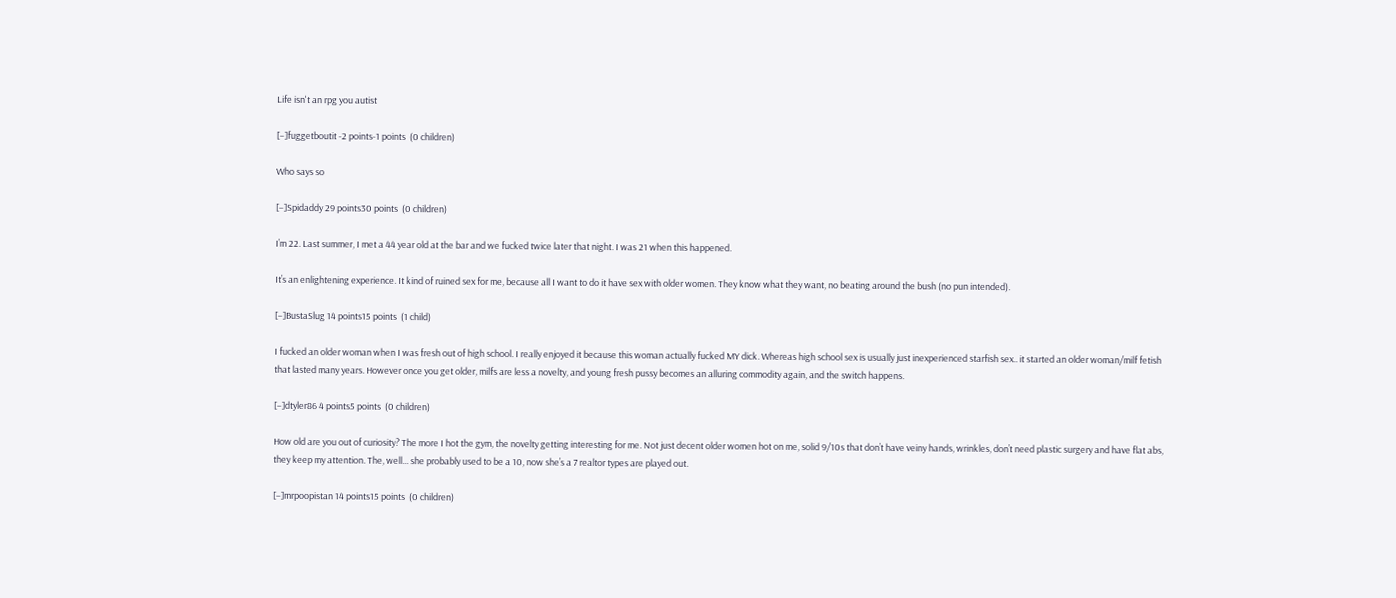Life isn't an rpg you autist

[–]fuggetboutit -2 points-1 points  (0 children)

Who says so

[–]Spidaddy 29 points30 points  (0 children)

I’m 22. Last summer, I met a 44 year old at the bar and we fucked twice later that night. I was 21 when this happened.

It’s an enlightening experience. It kind of ruined sex for me, because all I want to do it have sex with older women. They know what they want, no beating around the bush (no pun intended).

[–]BustaSlug 14 points15 points  (1 child)

I fucked an older woman when I was fresh out of high school. I really enjoyed it because this woman actually fucked MY dick. Whereas high school sex is usually just inexperienced starfish sex.. it started an older woman/milf fetish that lasted many years. However once you get older, milfs are less a novelty, and young fresh pussy becomes an alluring commodity again, and the switch happens.

[–]dtyler86 4 points5 points  (0 children)

How old are you out of curiosity? The more I hot the gym, the novelty getting interesting for me. Not just decent older women hot on me, solid 9/10s that don’t have veiny hands, wrinkles, don’t need plastic surgery and have flat abs, they keep my attention. The, well... she probably used to be a 10, now she’s a 7 realtor types are played out.

[–]mrpoopistan 14 points15 points  (0 children)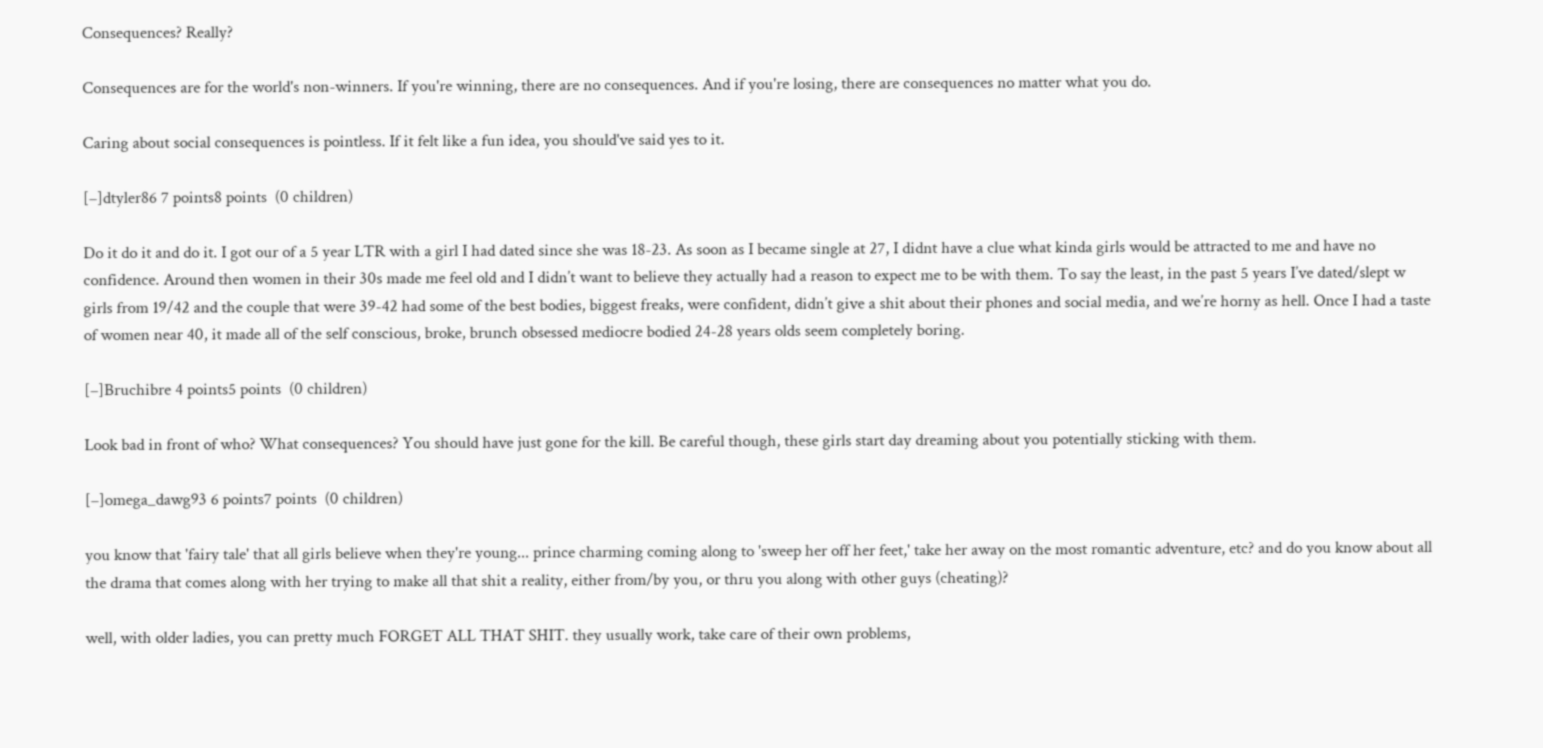Consequences? Really?

Consequences are for the world's non-winners. If you're winning, there are no consequences. And if you're losing, there are consequences no matter what you do.

Caring about social consequences is pointless. If it felt like a fun idea, you should've said yes to it.

[–]dtyler86 7 points8 points  (0 children)

Do it do it and do it. I got our of a 5 year LTR with a girl I had dated since she was 18-23. As soon as I became single at 27, I didnt have a clue what kinda girls would be attracted to me and have no confidence. Around then women in their 30s made me feel old and I didn’t want to believe they actually had a reason to expect me to be with them. To say the least, in the past 5 years I’ve dated/slept w girls from 19/42 and the couple that were 39-42 had some of the best bodies, biggest freaks, were confident, didn’t give a shit about their phones and social media, and we’re horny as hell. Once I had a taste of women near 40, it made all of the self conscious, broke, brunch obsessed mediocre bodied 24-28 years olds seem completely boring.

[–]Bruchibre 4 points5 points  (0 children)

Look bad in front of who? What consequences? You should have just gone for the kill. Be careful though, these girls start day dreaming about you potentially sticking with them.

[–]omega_dawg93 6 points7 points  (0 children)

you know that 'fairy tale' that all girls believe when they're young... prince charming coming along to 'sweep her off her feet,' take her away on the most romantic adventure, etc? and do you know about all the drama that comes along with her trying to make all that shit a reality, either from/by you, or thru you along with other guys (cheating)?

well, with older ladies, you can pretty much FORGET ALL THAT SHIT. they usually work, take care of their own problems,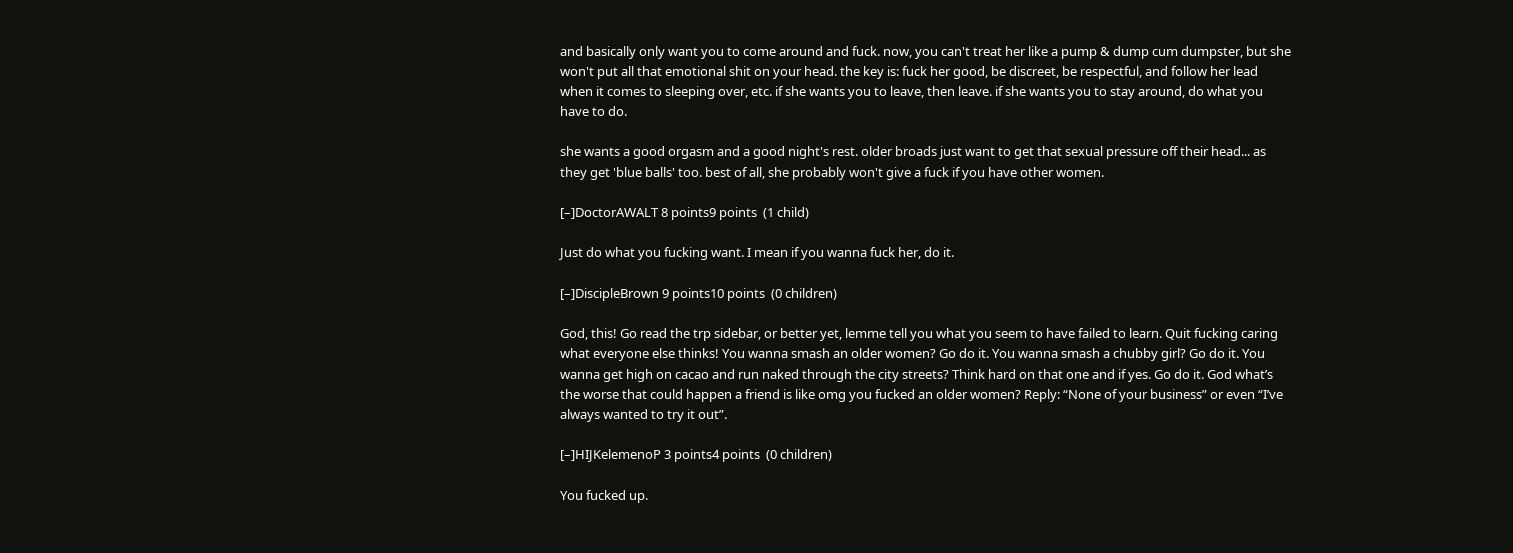and basically only want you to come around and fuck. now, you can't treat her like a pump & dump cum dumpster, but she won't put all that emotional shit on your head. the key is: fuck her good, be discreet, be respectful, and follow her lead when it comes to sleeping over, etc. if she wants you to leave, then leave. if she wants you to stay around, do what you have to do.

she wants a good orgasm and a good night's rest. older broads just want to get that sexual pressure off their head... as they get 'blue balls' too. best of all, she probably won't give a fuck if you have other women.

[–]DoctorAWALT 8 points9 points  (1 child)

Just do what you fucking want. I mean if you wanna fuck her, do it.

[–]DiscipleBrown 9 points10 points  (0 children)

God, this! Go read the trp sidebar, or better yet, lemme tell you what you seem to have failed to learn. Quit fucking caring what everyone else thinks! You wanna smash an older women? Go do it. You wanna smash a chubby girl? Go do it. You wanna get high on cacao and run naked through the city streets? Think hard on that one and if yes. Go do it. God what’s the worse that could happen a friend is like omg you fucked an older women? Reply: “None of your business” or even “I’ve always wanted to try it out”.

[–]HIJKelemenoP 3 points4 points  (0 children)

You fucked up.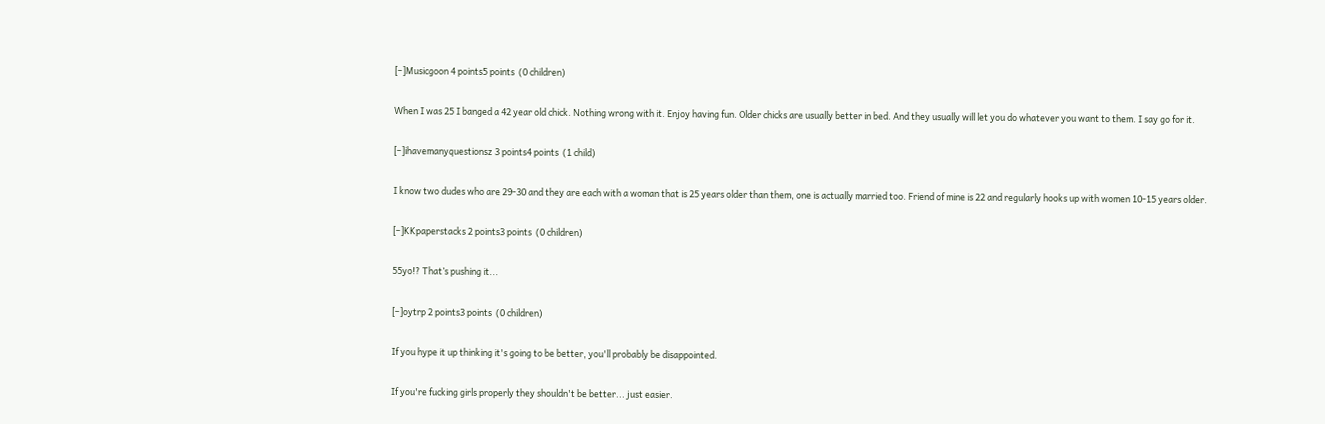[–]Musicgoon 4 points5 points  (0 children)

When I was 25 I banged a 42 year old chick. Nothing wrong with it. Enjoy having fun. Older chicks are usually better in bed. And they usually will let you do whatever you want to them. I say go for it.

[–]ihavemanyquestionsz 3 points4 points  (1 child)

I know two dudes who are 29-30 and they are each with a woman that is 25 years older than them, one is actually married too. Friend of mine is 22 and regularly hooks up with women 10-15 years older.

[–]KKpaperstacks 2 points3 points  (0 children)

55yo!? That’s pushing it...

[–]oytrp 2 points3 points  (0 children)

If you hype it up thinking it's going to be better, you'll probably be disappointed.

If you're fucking girls properly they shouldn't be better... just easier.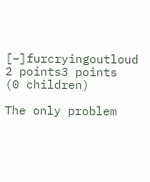[–]furcryingoutloud 2 points3 points  (0 children)

The only problem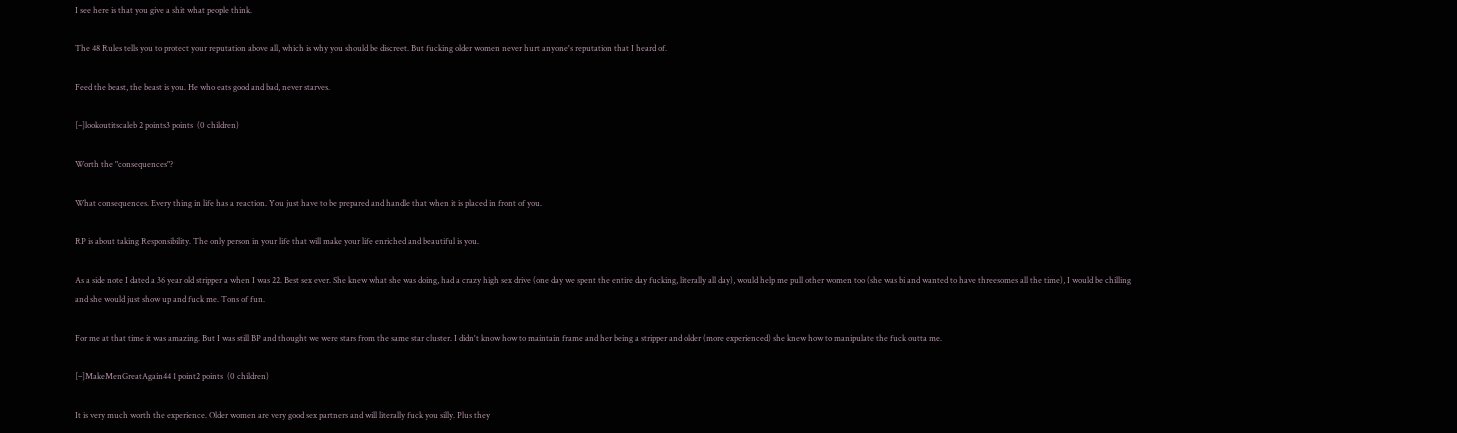I see here is that you give a shit what people think.

The 48 Rules tells you to protect your reputation above all, which is why you should be discreet. But fucking older women never hurt anyone's reputation that I heard of.

Feed the beast, the beast is you. He who eats good and bad, never starves.

[–]lookoutitscaleb 2 points3 points  (0 children)

Worth the "consequences"?

What consequences. Every thing in life has a reaction. You just have to be prepared and handle that when it is placed in front of you.

RP is about taking Responsibility. The only person in your life that will make your life enriched and beautiful is you.

As a side note I dated a 36 year old stripper a when I was 22. Best sex ever. She knew what she was doing, had a crazy high sex drive (one day we spent the entire day fucking, literally all day), would help me pull other women too (she was bi and wanted to have threesomes all the time), I would be chilling and she would just show up and fuck me. Tons of fun.

For me at that time it was amazing. But I was still BP and thought we were stars from the same star cluster. I didn't know how to maintain frame and her being a stripper and older (more experienced) she knew how to manipulate the fuck outta me.

[–]MakeMenGreatAgain44 1 point2 points  (0 children)

It is very much worth the experience. Older women are very good sex partners and will literally fuck you silly. Plus they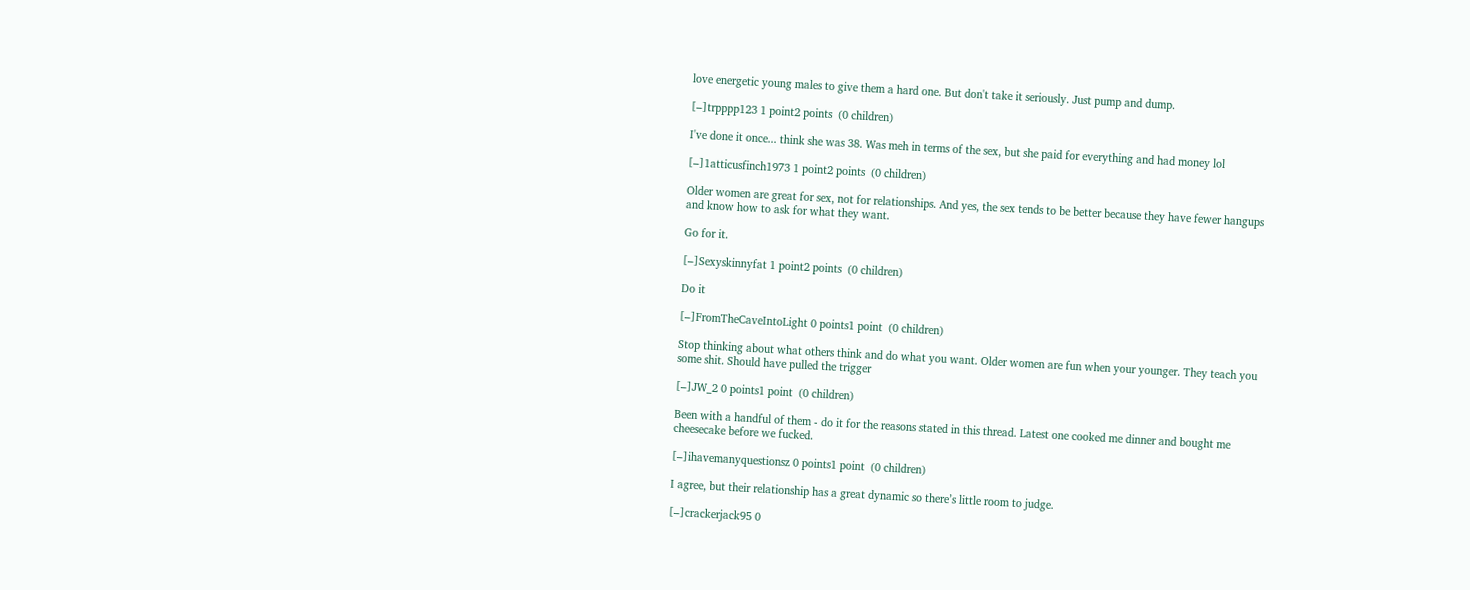love energetic young males to give them a hard one. But don't take it seriously. Just pump and dump.

[–]trpppp123 1 point2 points  (0 children)

I've done it once... think she was 38. Was meh in terms of the sex, but she paid for everything and had money lol

[–]1atticusfinch1973 1 point2 points  (0 children)

Older women are great for sex, not for relationships. And yes, the sex tends to be better because they have fewer hangups and know how to ask for what they want.

Go for it.

[–]Sexyskinnyfat 1 point2 points  (0 children)

Do it

[–]FromTheCaveIntoLight 0 points1 point  (0 children)

Stop thinking about what others think and do what you want. Older women are fun when your younger. They teach you some shit. Should have pulled the trigger

[–]JW_2 0 points1 point  (0 children)

Been with a handful of them - do it for the reasons stated in this thread. Latest one cooked me dinner and bought me cheesecake before we fucked.

[–]ihavemanyquestionsz 0 points1 point  (0 children)

I agree, but their relationship has a great dynamic so there’s little room to judge.

[–]crackerjack95 0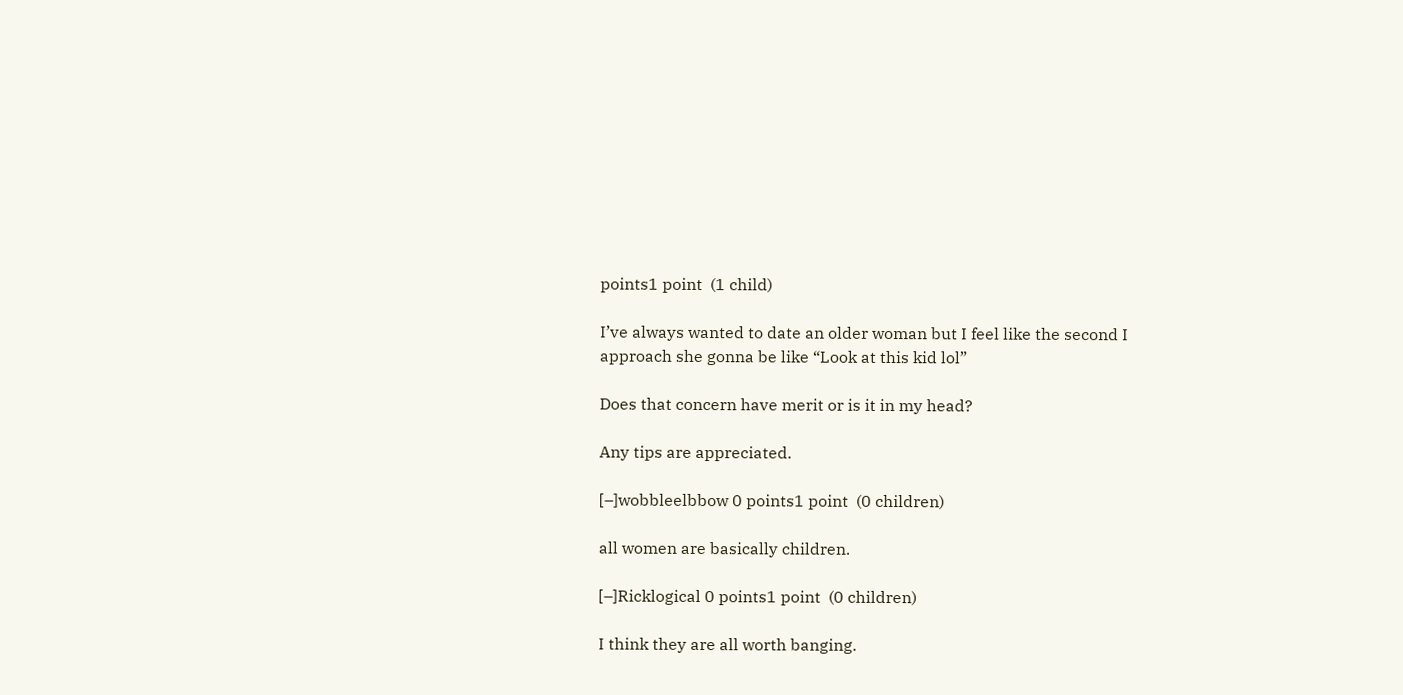points1 point  (1 child)

I’ve always wanted to date an older woman but I feel like the second I approach she gonna be like “Look at this kid lol”

Does that concern have merit or is it in my head?

Any tips are appreciated.

[–]wobbleelbbow 0 points1 point  (0 children)

all women are basically children.

[–]Ricklogical 0 points1 point  (0 children)

I think they are all worth banging.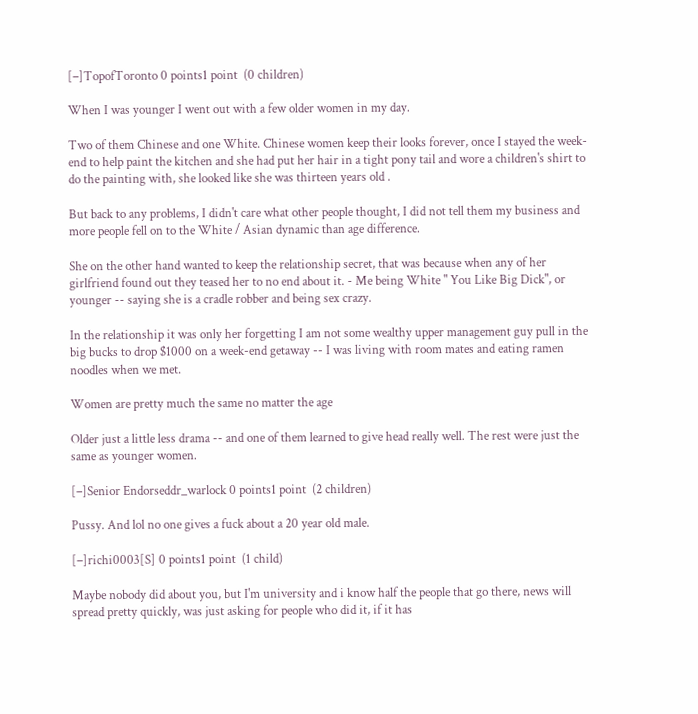[–]TopofToronto 0 points1 point  (0 children)

When I was younger I went out with a few older women in my day.

Two of them Chinese and one White. Chinese women keep their looks forever, once I stayed the week-end to help paint the kitchen and she had put her hair in a tight pony tail and wore a children's shirt to do the painting with, she looked like she was thirteen years old .

But back to any problems, I didn't care what other people thought, I did not tell them my business and more people fell on to the White / Asian dynamic than age difference.

She on the other hand wanted to keep the relationship secret, that was because when any of her girlfriend found out they teased her to no end about it. - Me being White " You Like Big Dick", or younger -- saying she is a cradle robber and being sex crazy.

In the relationship it was only her forgetting I am not some wealthy upper management guy pull in the big bucks to drop $1000 on a week-end getaway -- I was living with room mates and eating ramen noodles when we met.

Women are pretty much the same no matter the age

Older just a little less drama -- and one of them learned to give head really well. The rest were just the same as younger women.

[–]Senior Endorseddr_warlock 0 points1 point  (2 children)

Pussy. And lol no one gives a fuck about a 20 year old male.

[–]richi0003[S] 0 points1 point  (1 child)

Maybe nobody did about you, but I'm university and i know half the people that go there, news will spread pretty quickly, was just asking for people who did it, if it has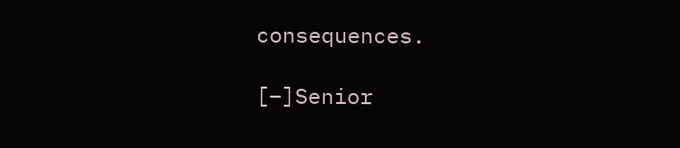consequences.

[–]Senior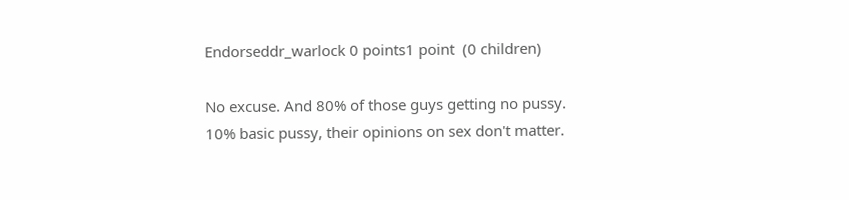Endorseddr_warlock 0 points1 point  (0 children)

No excuse. And 80% of those guys getting no pussy. 10% basic pussy, their opinions on sex don't matter.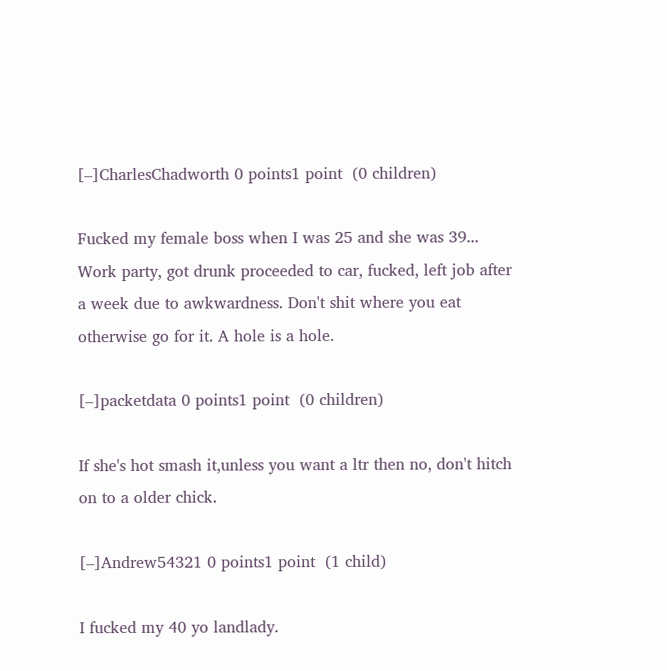[–]CharlesChadworth 0 points1 point  (0 children)

Fucked my female boss when I was 25 and she was 39... Work party, got drunk proceeded to car, fucked, left job after a week due to awkwardness. Don't shit where you eat otherwise go for it. A hole is a hole.

[–]packetdata 0 points1 point  (0 children)

If she's hot smash it,unless you want a ltr then no, don't hitch on to a older chick.

[–]Andrew54321 0 points1 point  (1 child)

I fucked my 40 yo landlady.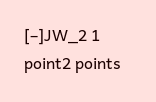[–]JW_2 1 point2 points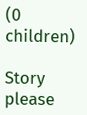(0 children)

Story please